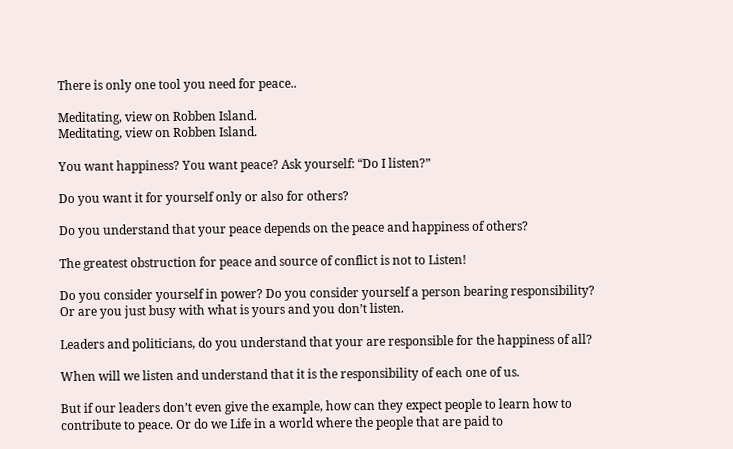There is only one tool you need for peace..

Meditating, view on Robben Island.
Meditating, view on Robben Island.

You want happiness? You want peace? Ask yourself: “Do I listen?”

Do you want it for yourself only or also for others?

Do you understand that your peace depends on the peace and happiness of others?

The greatest obstruction for peace and source of conflict is not to Listen!

Do you consider yourself in power? Do you consider yourself a person bearing responsibility?
Or are you just busy with what is yours and you don’t listen.

Leaders and politicians, do you understand that your are responsible for the happiness of all?

When will we listen and understand that it is the responsibility of each one of us.

But if our leaders don’t even give the example, how can they expect people to learn how to contribute to peace. Or do we Life in a world where the people that are paid to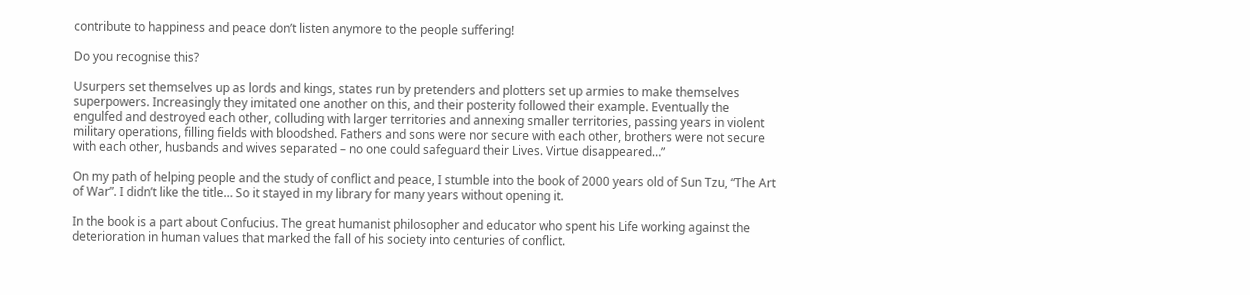contribute to happiness and peace don’t listen anymore to the people suffering!

Do you recognise this?

Usurpers set themselves up as lords and kings, states run by pretenders and plotters set up armies to make themselves superpowers. Increasingly they imitated one another on this, and their posterity followed their example. Eventually the engulfed and destroyed each other, colluding with larger territories and annexing smaller territories, passing years in violent military operations, filling fields with bloodshed. Fathers and sons were nor secure with each other, brothers were not secure with each other, husbands and wives separated – no one could safeguard their Lives. Virtue disappeared…”

On my path of helping people and the study of conflict and peace, I stumble into the book of 2000 years old of Sun Tzu, “The Art of War”. I didn’t like the title… So it stayed in my library for many years without opening it.

In the book is a part about Confucius. The great humanist philosopher and educator who spent his Life working against the deterioration in human values that marked the fall of his society into centuries of conflict.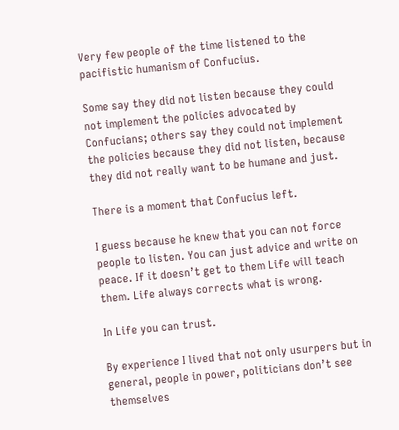Very few people of the time listened to the pacifistic humanism of Confucius.

Some say they did not listen because they could not implement the policies advocated by Confucians; others say they could not implement the policies because they did not listen, because they did not really want to be humane and just.

There is a moment that Confucius left.

I guess because he knew that you can not force people to listen. You can just advice and write on peace. If it doesn’t get to them Life will teach them. Life always corrects what is wrong.

In Life you can trust.

By experience I lived that not only usurpers but in general, people in power, politicians don’t see themselves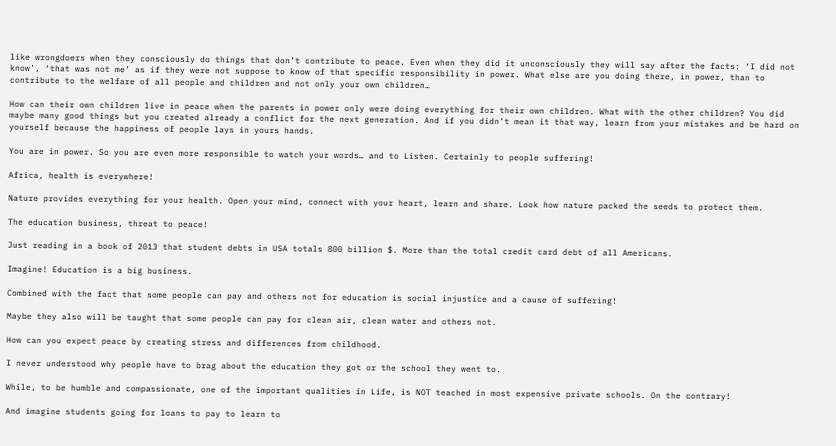like wrongdoers when they consciously do things that don’t contribute to peace. Even when they did it unconsciously they will say after the facts: ‘I did not know’, ‘that was not me’ as if they were not suppose to know of that specific responsibility in power. What else are you doing there, in power, than to contribute to the welfare of all people and children and not only your own children…

How can their own children live in peace when the parents in power only were doing everything for their own children. What with the other children? You did maybe many good things but you created already a conflict for the next generation. And if you didn’t mean it that way, learn from your mistakes and be hard on yourself because the happiness of people lays in yours hands.

You are in power. So you are even more responsible to watch your words… and to Listen. Certainly to people suffering!

Africa, health is everywhere!

Nature provides everything for your health. Open your mind, connect with your heart, learn and share. Look how nature packed the seeds to protect them.

The education business, threat to peace!

Just reading in a book of 2013 that student debts in USA totals 800 billion $. More than the total credit card debt of all Americans.

Imagine! Education is a big business.

Combined with the fact that some people can pay and others not for education is social injustice and a cause of suffering!

Maybe they also will be taught that some people can pay for clean air, clean water and others not.

How can you expect peace by creating stress and differences from childhood.

I never understood why people have to brag about the education they got or the school they went to.

While, to be humble and compassionate, one of the important qualities in Life, is NOT teached in most expensive private schools. On the contrary!

And imagine students going for loans to pay to learn to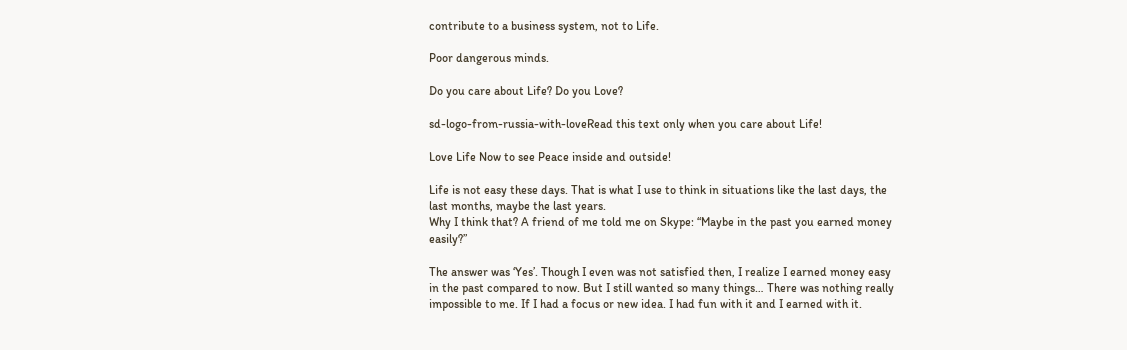contribute to a business system, not to Life.

Poor dangerous minds.

Do you care about Life? Do you Love?

sd-logo-from-russia-with-loveRead this text only when you care about Life!

Love Life Now to see Peace inside and outside!

Life is not easy these days. That is what I use to think in situations like the last days, the last months, maybe the last years.
Why I think that? A friend of me told me on Skype: “Maybe in the past you earned money easily?”

The answer was ‘Yes’. Though I even was not satisfied then, I realize I earned money easy in the past compared to now. But I still wanted so many things… There was nothing really impossible to me. If I had a focus or new idea. I had fun with it and I earned with it.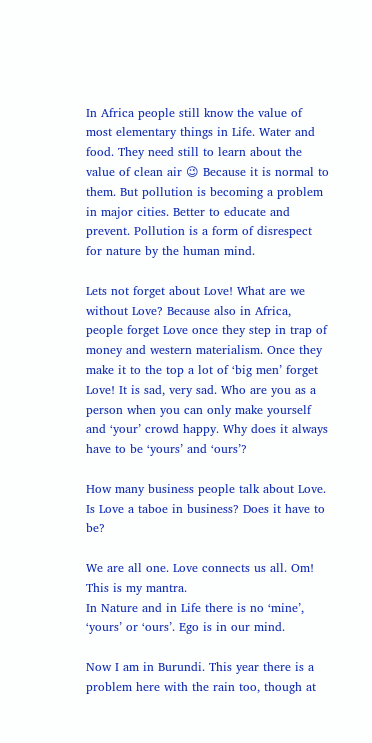In Africa people still know the value of most elementary things in Life. Water and food. They need still to learn about the value of clean air 😉 Because it is normal to them. But pollution is becoming a problem in major cities. Better to educate and prevent. Pollution is a form of disrespect for nature by the human mind.

Lets not forget about Love! What are we without Love? Because also in Africa, people forget Love once they step in trap of money and western materialism. Once they make it to the top a lot of ‘big men’ forget Love! It is sad, very sad. Who are you as a person when you can only make yourself and ‘your’ crowd happy. Why does it always have to be ‘yours’ and ‘ours’?

How many business people talk about Love. Is Love a taboe in business? Does it have to be?

We are all one. Love connects us all. Om! This is my mantra.
In Nature and in Life there is no ‘mine’, ‘yours’ or ‘ours’. Ego is in our mind.

Now I am in Burundi. This year there is a problem here with the rain too, though at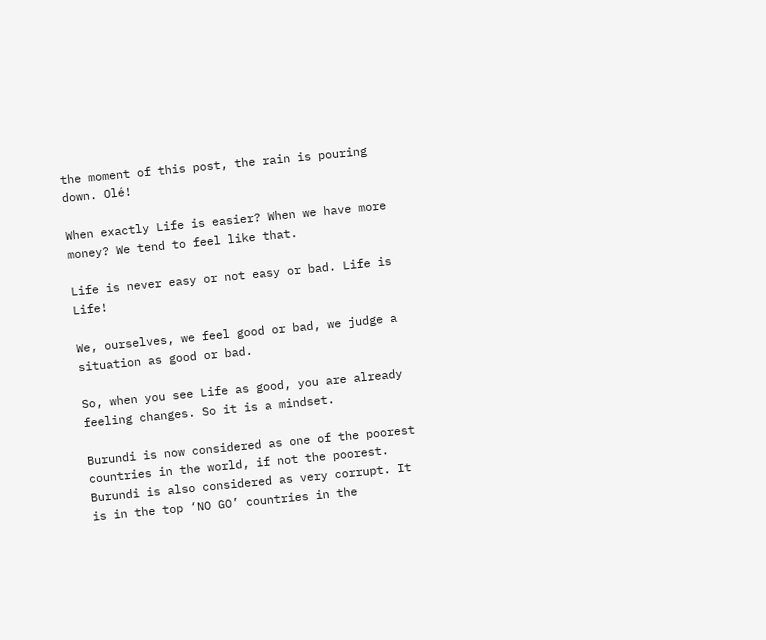the moment of this post, the rain is pouring down. Olé!

When exactly Life is easier? When we have more money? We tend to feel like that.

Life is never easy or not easy or bad. Life is Life!

We, ourselves, we feel good or bad, we judge a situation as good or bad.

So, when you see Life as good, you are already feeling changes. So it is a mindset.

Burundi is now considered as one of the poorest countries in the world, if not the poorest. Burundi is also considered as very corrupt. It is in the top ‘NO GO’ countries in the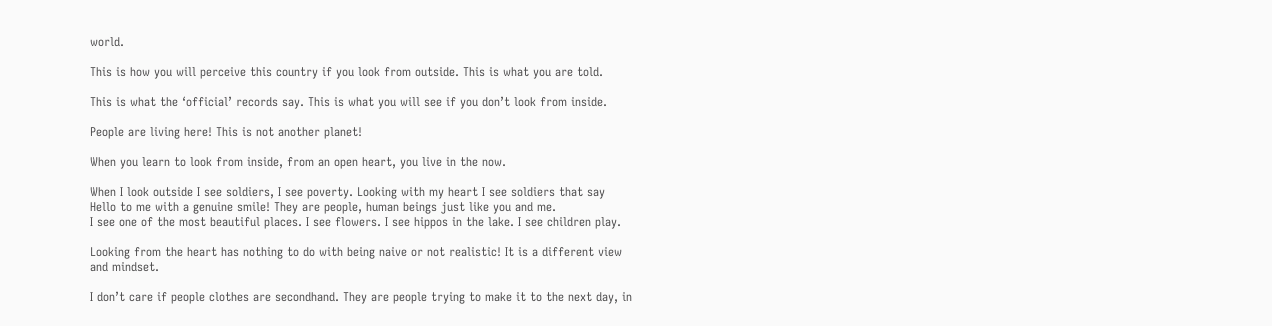world.

This is how you will perceive this country if you look from outside. This is what you are told.

This is what the ‘official’ records say. This is what you will see if you don’t look from inside.

People are living here! This is not another planet!

When you learn to look from inside, from an open heart, you live in the now.

When I look outside I see soldiers, I see poverty. Looking with my heart I see soldiers that say Hello to me with a genuine smile! They are people, human beings just like you and me.
I see one of the most beautiful places. I see flowers. I see hippos in the lake. I see children play.

Looking from the heart has nothing to do with being naive or not realistic! It is a different view and mindset.

I don’t care if people clothes are secondhand. They are people trying to make it to the next day, in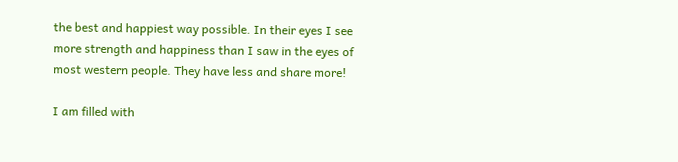the best and happiest way possible. In their eyes I see more strength and happiness than I saw in the eyes of most western people. They have less and share more!

I am filled with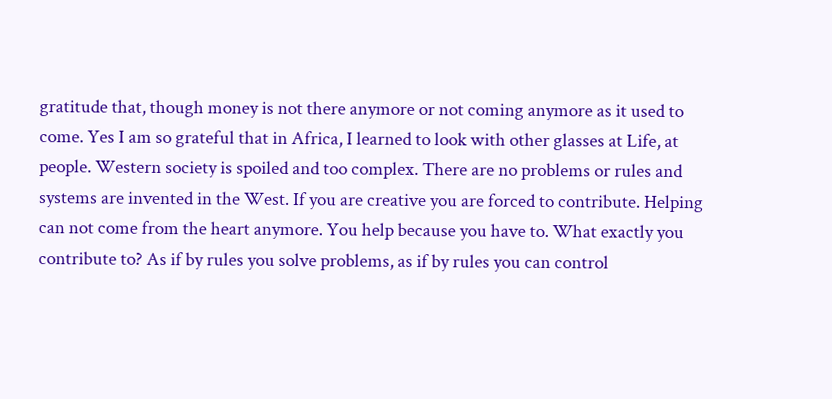gratitude that, though money is not there anymore or not coming anymore as it used to come. Yes I am so grateful that in Africa, I learned to look with other glasses at Life, at people. Western society is spoiled and too complex. There are no problems or rules and systems are invented in the West. If you are creative you are forced to contribute. Helping can not come from the heart anymore. You help because you have to. What exactly you contribute to? As if by rules you solve problems, as if by rules you can control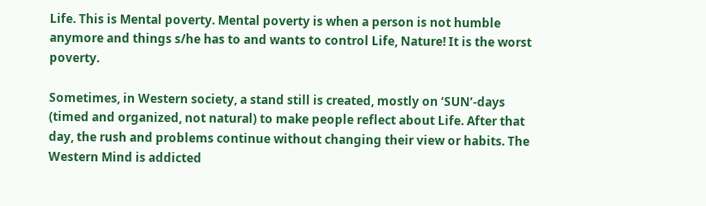Life. This is Mental poverty. Mental poverty is when a person is not humble anymore and things s/he has to and wants to control Life, Nature! It is the worst poverty.

Sometimes, in Western society, a stand still is created, mostly on ‘SUN’-days (timed and organized, not natural) to make people reflect about Life. After that day, the rush and problems continue without changing their view or habits. The Western Mind is addicted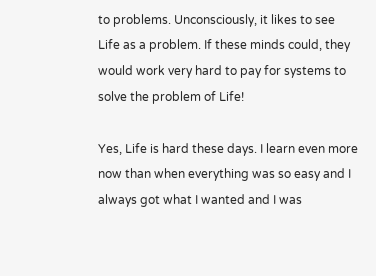to problems. Unconsciously, it likes to see Life as a problem. If these minds could, they would work very hard to pay for systems to solve the problem of Life!

Yes, Life is hard these days. I learn even more now than when everything was so easy and I always got what I wanted and I was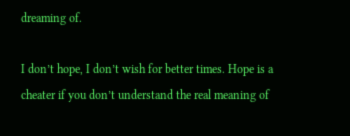dreaming of.

I don’t hope, I don’t wish for better times. Hope is a cheater if you don’t understand the real meaning of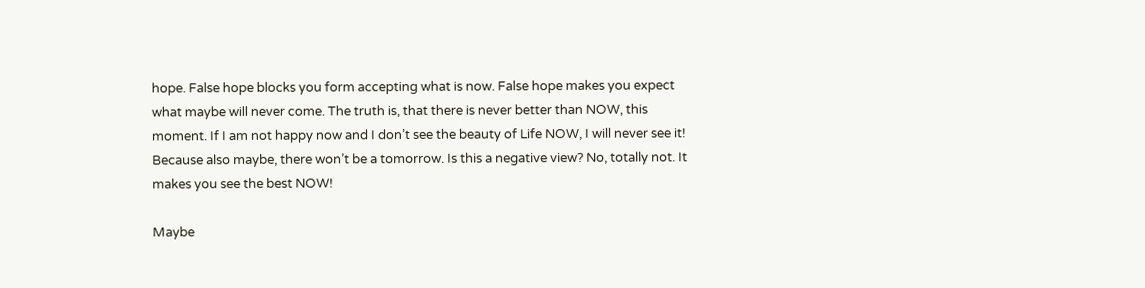hope. False hope blocks you form accepting what is now. False hope makes you expect what maybe will never come. The truth is, that there is never better than NOW, this moment. If I am not happy now and I don’t see the beauty of Life NOW, I will never see it! Because also maybe, there won’t be a tomorrow. Is this a negative view? No, totally not. It makes you see the best NOW!

Maybe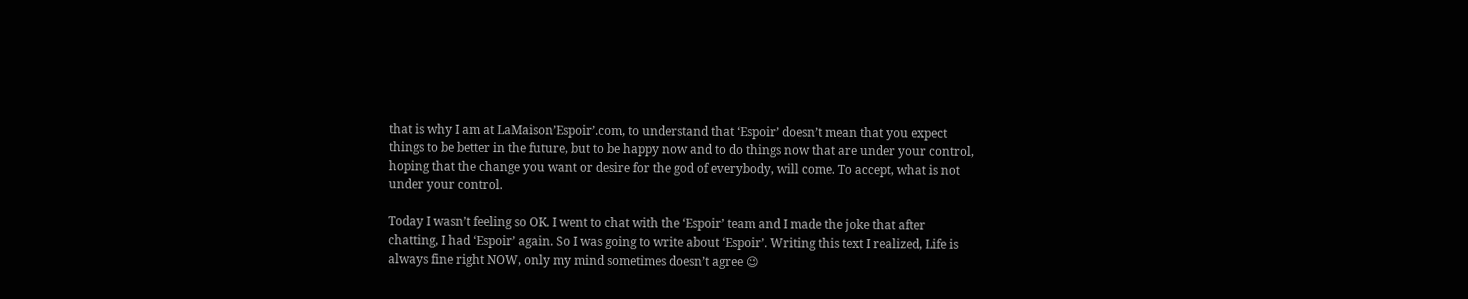that is why I am at LaMaison’Espoir’.com, to understand that ‘Espoir’ doesn’t mean that you expect things to be better in the future, but to be happy now and to do things now that are under your control, hoping that the change you want or desire for the god of everybody, will come. To accept, what is not under your control.

Today I wasn’t feeling so OK. I went to chat with the ‘Espoir’ team and I made the joke that after chatting, I had ‘Espoir’ again. So I was going to write about ‘Espoir’. Writing this text I realized, Life is always fine right NOW, only my mind sometimes doesn’t agree 😉